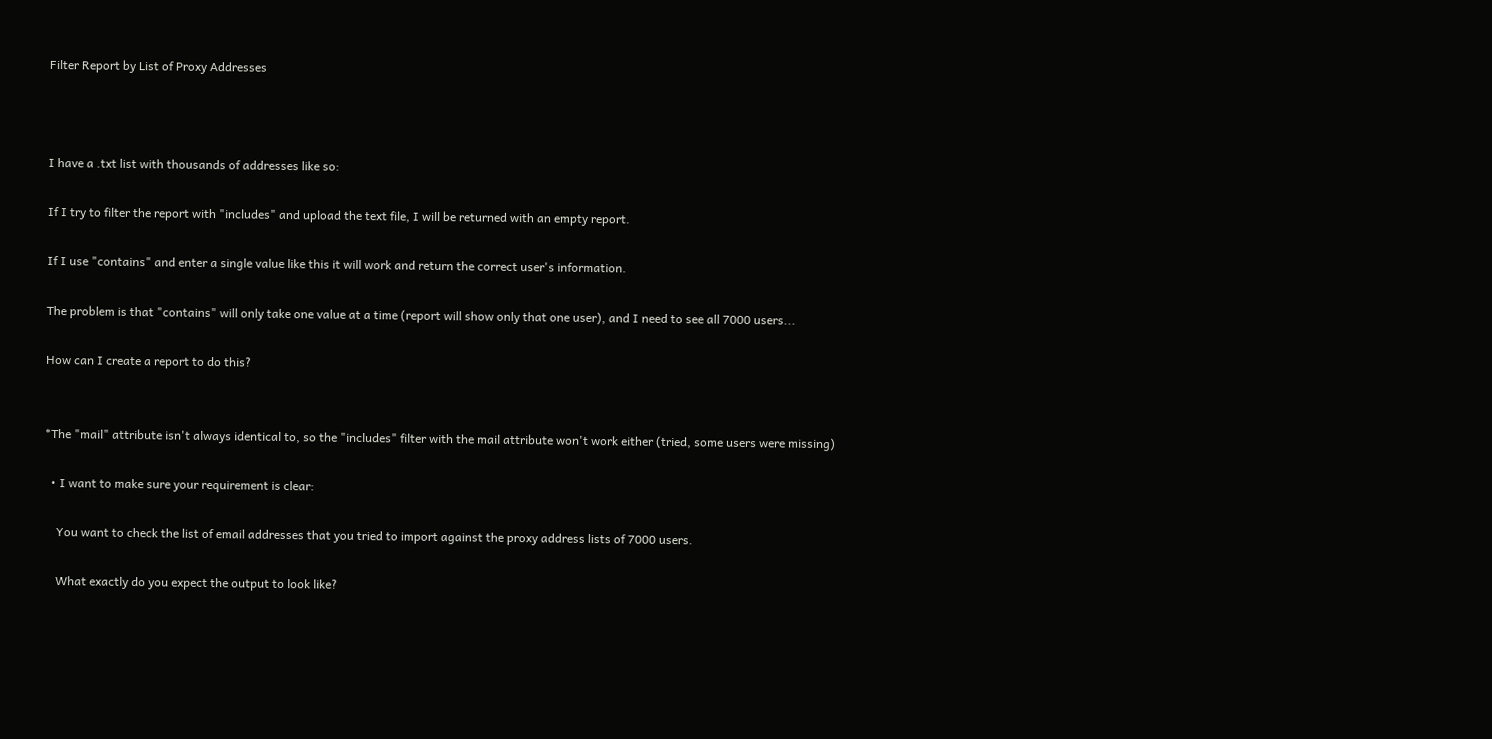Filter Report by List of Proxy Addresses



I have a .txt list with thousands of addresses like so:

If I try to filter the report with "includes" and upload the text file, I will be returned with an empty report.

If I use "contains" and enter a single value like this it will work and return the correct user's information.

The problem is that "contains" will only take one value at a time (report will show only that one user), and I need to see all 7000 users...

How can I create a report to do this?


*The "mail" attribute isn't always identical to, so the "includes" filter with the mail attribute won't work either (tried, some users were missing)

  • I want to make sure your requirement is clear:

    You want to check the list of email addresses that you tried to import against the proxy address lists of 7000 users.

    What exactly do you expect the output to look like?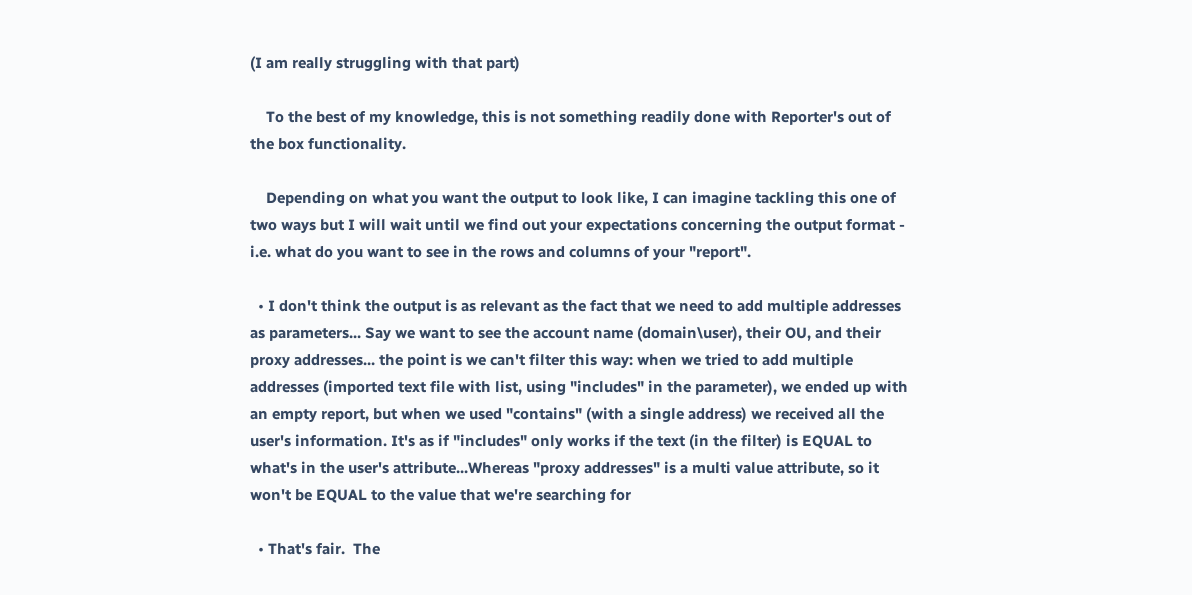(I am really struggling with that part)

    To the best of my knowledge, this is not something readily done with Reporter's out of the box functionality.

    Depending on what you want the output to look like, I can imagine tackling this one of two ways but I will wait until we find out your expectations concerning the output format - i.e. what do you want to see in the rows and columns of your "report".

  • I don't think the output is as relevant as the fact that we need to add multiple addresses as parameters... Say we want to see the account name (domain\user), their OU, and their proxy addresses... the point is we can't filter this way: when we tried to add multiple addresses (imported text file with list, using "includes" in the parameter), we ended up with an empty report, but when we used "contains" (with a single address) we received all the user's information. It's as if "includes" only works if the text (in the filter) is EQUAL to what's in the user's attribute...Whereas "proxy addresses" is a multi value attribute, so it won't be EQUAL to the value that we're searching for

  • That's fair.  The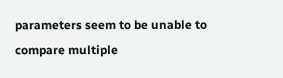parameters seem to be unable to compare multiple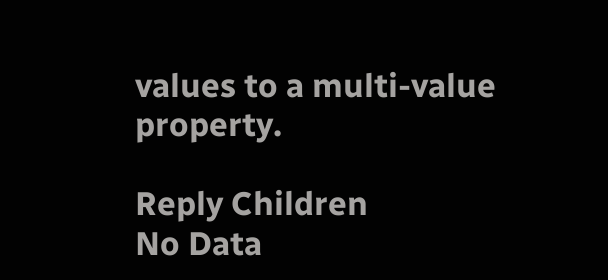values to a multi-value property.

Reply Children
No Data